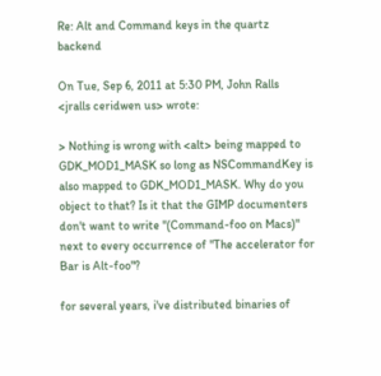Re: Alt and Command keys in the quartz backend

On Tue, Sep 6, 2011 at 5:30 PM, John Ralls <jralls ceridwen us> wrote:

> Nothing is wrong with <alt> being mapped to GDK_MOD1_MASK so long as NSCommandKey is also mapped to GDK_MOD1_MASK. Why do you object to that? Is it that the GIMP documenters don't want to write "(Command-foo on Macs)" next to every occurrence of "The accelerator for Bar is Alt-foo"?

for several years, i've distributed binaries of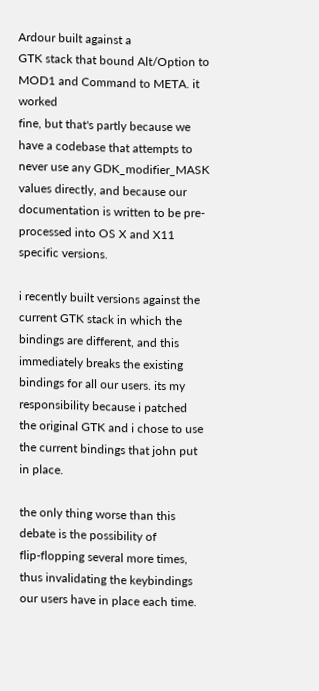Ardour built against a
GTK stack that bound Alt/Option to MOD1 and Command to META. it worked
fine, but that's partly because we have a codebase that attempts to
never use any GDK_modifier_MASK values directly, and because our
documentation is written to be pre-processed into OS X and X11
specific versions.

i recently built versions against the current GTK stack in which the
bindings are different, and this immediately breaks the existing
bindings for all our users. its my responsibility because i patched
the original GTK and i chose to use the current bindings that john put
in place.

the only thing worse than this debate is the possibility of
flip-flopping several more times, thus invalidating the keybindings
our users have in place each time.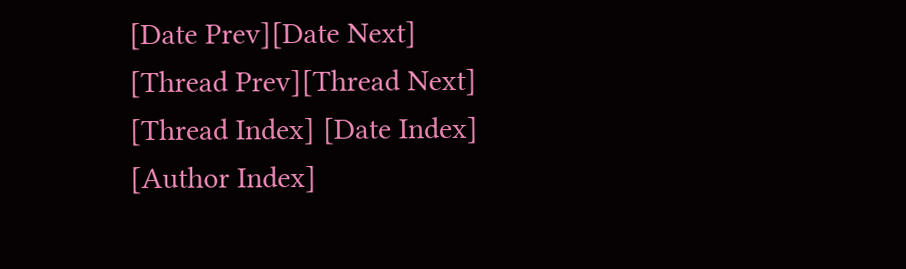[Date Prev][Date Next]   [Thread Prev][Thread Next]   [Thread Index] [Date Index] [Author Index]